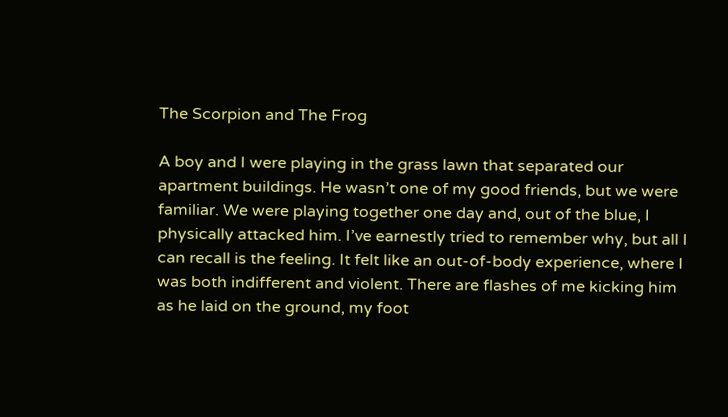The Scorpion and The Frog

A boy and I were playing in the grass lawn that separated our apartment buildings. He wasn’t one of my good friends, but we were familiar. We were playing together one day and, out of the blue, I physically attacked him. I’ve earnestly tried to remember why, but all I can recall is the feeling. It felt like an out-of-body experience, where I was both indifferent and violent. There are flashes of me kicking him as he laid on the ground, my foot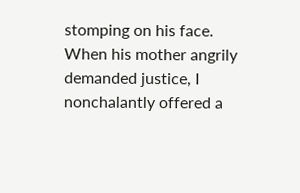stomping on his face. When his mother angrily demanded justice, I nonchalantly offered a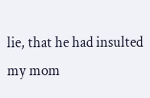lie, that he had insulted my mom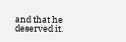and that he deserved it.